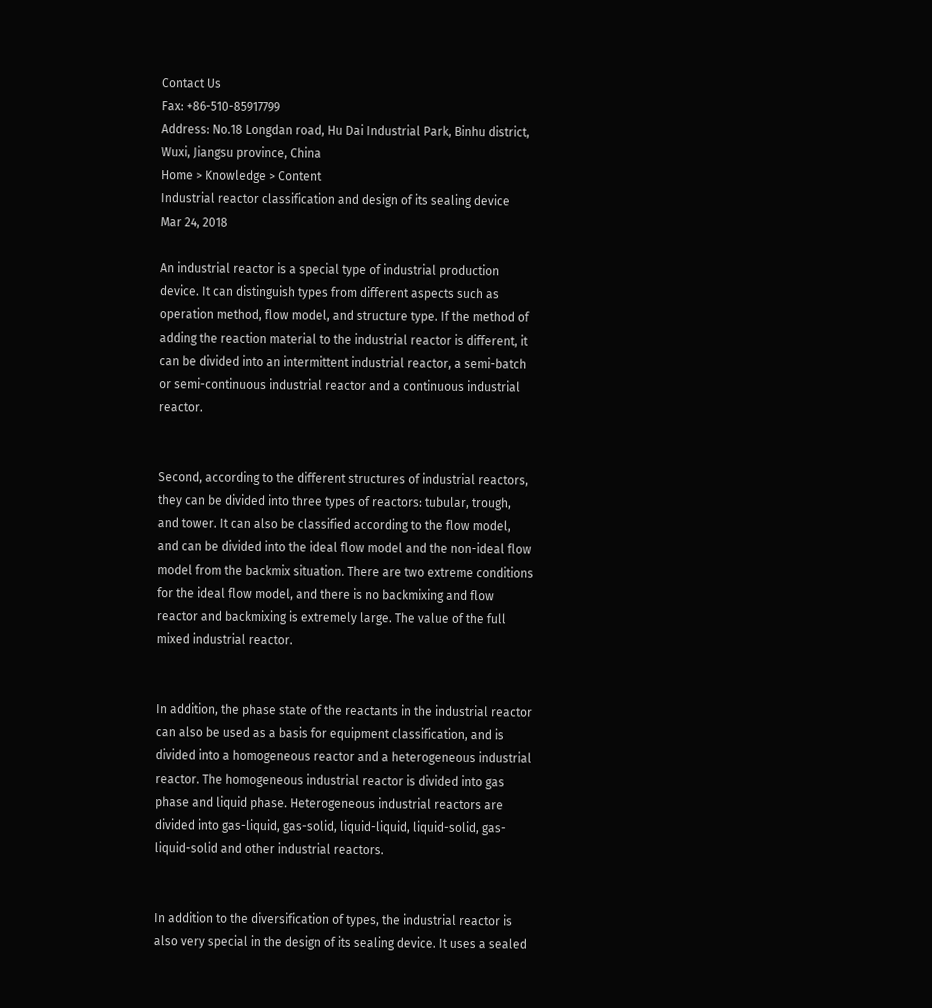Contact Us
Fax: +86-510-85917799
Address: No.18 Longdan road, Hu Dai Industrial Park, Binhu district, Wuxi, Jiangsu province, China
Home > Knowledge > Content
Industrial reactor classification and design of its sealing device
Mar 24, 2018

An industrial reactor is a special type of industrial production device. It can distinguish types from different aspects such as operation method, flow model, and structure type. If the method of adding the reaction material to the industrial reactor is different, it can be divided into an intermittent industrial reactor, a semi-batch or semi-continuous industrial reactor and a continuous industrial reactor.


Second, according to the different structures of industrial reactors, they can be divided into three types of reactors: tubular, trough, and tower. It can also be classified according to the flow model, and can be divided into the ideal flow model and the non-ideal flow model from the backmix situation. There are two extreme conditions for the ideal flow model, and there is no backmixing and flow reactor and backmixing is extremely large. The value of the full mixed industrial reactor.


In addition, the phase state of the reactants in the industrial reactor can also be used as a basis for equipment classification, and is divided into a homogeneous reactor and a heterogeneous industrial reactor. The homogeneous industrial reactor is divided into gas phase and liquid phase. Heterogeneous industrial reactors are divided into gas-liquid, gas-solid, liquid-liquid, liquid-solid, gas-liquid-solid and other industrial reactors.


In addition to the diversification of types, the industrial reactor is also very special in the design of its sealing device. It uses a sealed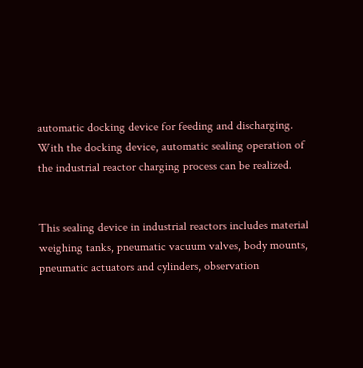automatic docking device for feeding and discharging. With the docking device, automatic sealing operation of the industrial reactor charging process can be realized.


This sealing device in industrial reactors includes material weighing tanks, pneumatic vacuum valves, body mounts, pneumatic actuators and cylinders, observation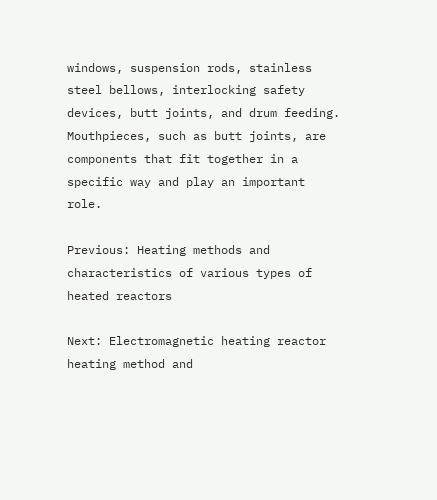windows, suspension rods, stainless steel bellows, interlocking safety devices, butt joints, and drum feeding. Mouthpieces, such as butt joints, are components that fit together in a specific way and play an important role.

Previous: Heating methods and characteristics of various types of heated reactors

Next: Electromagnetic heating reactor heating method and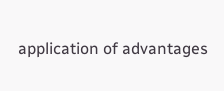application of advantages